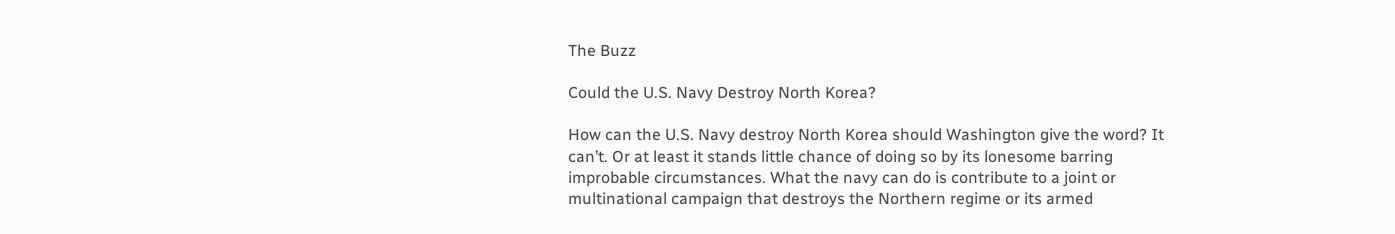The Buzz

Could the U.S. Navy Destroy North Korea?

How can the U.S. Navy destroy North Korea should Washington give the word? It can’t. Or at least it stands little chance of doing so by its lonesome barring improbable circumstances. What the navy can do is contribute to a joint or multinational campaign that destroys the Northern regime or its armed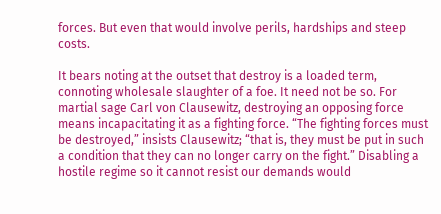forces. But even that would involve perils, hardships and steep costs.

It bears noting at the outset that destroy is a loaded term, connoting wholesale slaughter of a foe. It need not be so. For martial sage Carl von Clausewitz, destroying an opposing force means incapacitating it as a fighting force. “The fighting forces must be destroyed,” insists Clausewitz; “that is, they must be put in such a condition that they can no longer carry on the fight.” Disabling a hostile regime so it cannot resist our demands would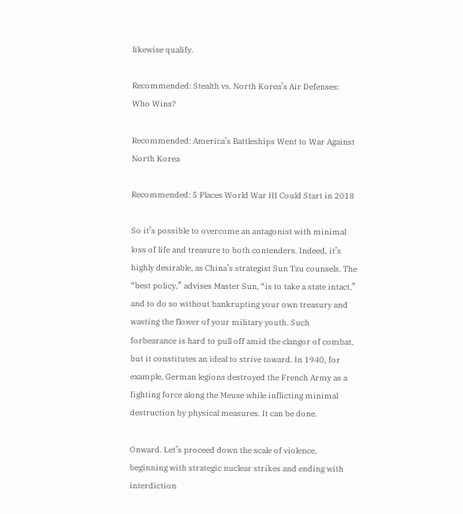likewise qualify.

Recommended: Stealth vs. North Korea’s Air Defenses: Who Wins?

Recommended: America’s Battleships Went to War Against North Korea

Recommended: 5 Places World War III Could Start in 2018

So it’s possible to overcome an antagonist with minimal loss of life and treasure to both contenders. Indeed, it’s highly desirable, as China’s strategist Sun Tzu counsels. The “best policy,” advises Master Sun, “is to take a state intact,” and to do so without bankrupting your own treasury and wasting the flower of your military youth. Such forbearance is hard to pull off amid the clangor of combat, but it constitutes an ideal to strive toward. In 1940, for example, German legions destroyed the French Army as a fighting force along the Meuse while inflicting minimal destruction by physical measures. It can be done.

Onward. Let’s proceed down the scale of violence, beginning with strategic nuclear strikes and ending with interdiction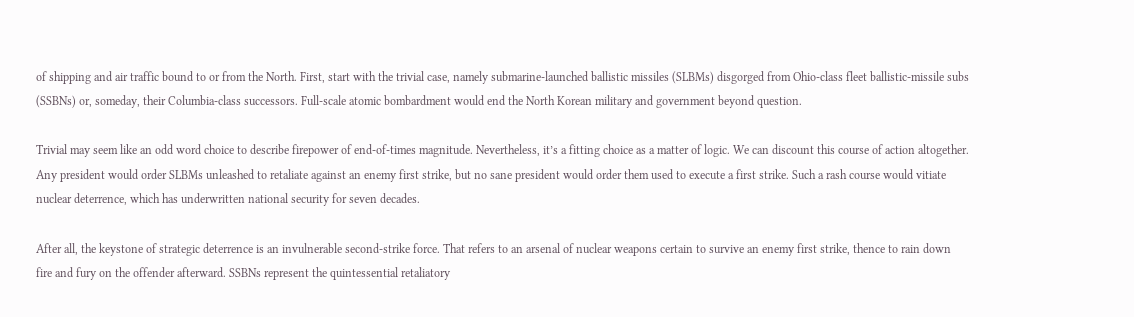of shipping and air traffic bound to or from the North. First, start with the trivial case, namely submarine-launched ballistic missiles (SLBMs) disgorged from Ohio-class fleet ballistic-missile subs (SSBNs) or, someday, their Columbia-class successors. Full-scale atomic bombardment would end the North Korean military and government beyond question.

Trivial may seem like an odd word choice to describe firepower of end-of-times magnitude. Nevertheless, it’s a fitting choice as a matter of logic. We can discount this course of action altogether. Any president would order SLBMs unleashed to retaliate against an enemy first strike, but no sane president would order them used to execute a first strike. Such a rash course would vitiate nuclear deterrence, which has underwritten national security for seven decades.

After all, the keystone of strategic deterrence is an invulnerable second-strike force. That refers to an arsenal of nuclear weapons certain to survive an enemy first strike, thence to rain down fire and fury on the offender afterward. SSBNs represent the quintessential retaliatory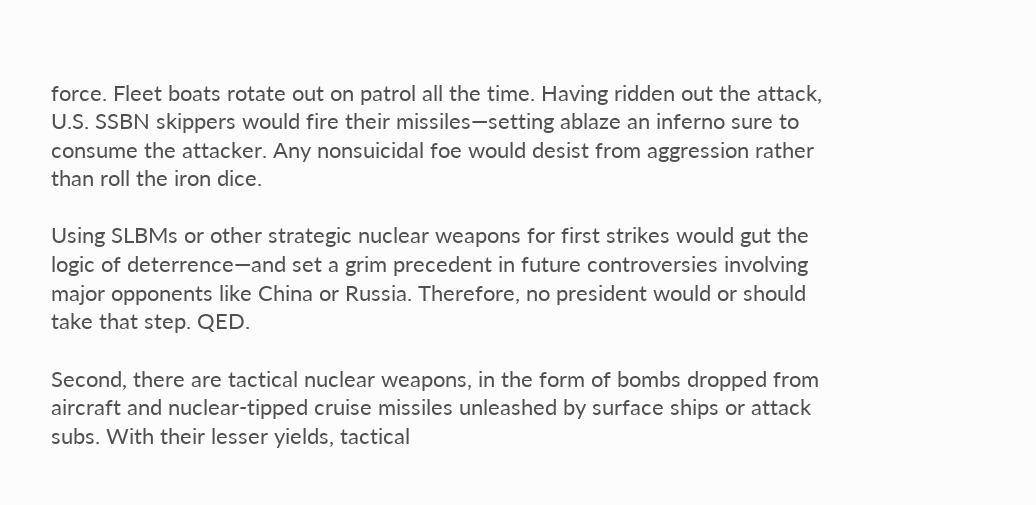force. Fleet boats rotate out on patrol all the time. Having ridden out the attack, U.S. SSBN skippers would fire their missiles—setting ablaze an inferno sure to consume the attacker. Any nonsuicidal foe would desist from aggression rather than roll the iron dice.

Using SLBMs or other strategic nuclear weapons for first strikes would gut the logic of deterrence—and set a grim precedent in future controversies involving major opponents like China or Russia. Therefore, no president would or should take that step. QED.

Second, there are tactical nuclear weapons, in the form of bombs dropped from aircraft and nuclear-tipped cruise missiles unleashed by surface ships or attack subs. With their lesser yields, tactical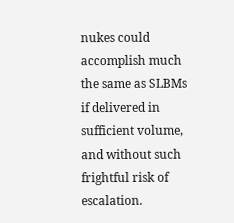nukes could accomplish much the same as SLBMs if delivered in sufficient volume, and without such frightful risk of escalation.